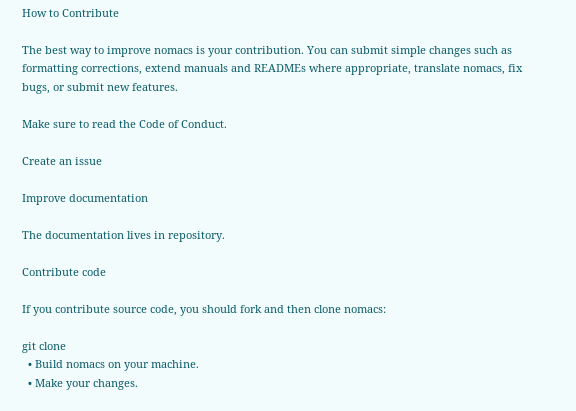How to Contribute

The best way to improve nomacs is your contribution. You can submit simple changes such as formatting corrections, extend manuals and READMEs where appropriate, translate nomacs, fix bugs, or submit new features.

Make sure to read the Code of Conduct.

Create an issue

Improve documentation

The documentation lives in repository.

Contribute code

If you contribute source code, you should fork and then clone nomacs:

git clone
  • Build nomacs on your machine.
  • Make your changes.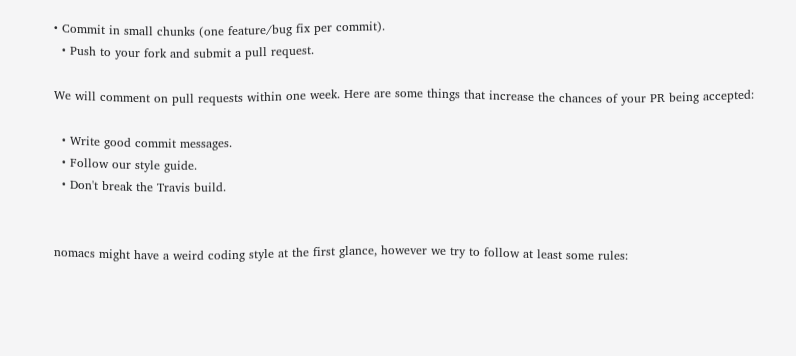• Commit in small chunks (one feature/bug fix per commit).
  • Push to your fork and submit a pull request.

We will comment on pull requests within one week. Here are some things that increase the chances of your PR being accepted:

  • Write good commit messages.
  • Follow our style guide.
  • Don't break the Travis build.


nomacs might have a weird coding style at the first glance, however we try to follow at least some rules: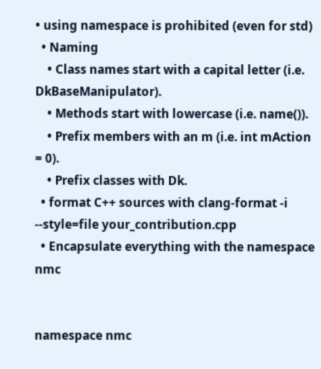• using namespace is prohibited (even for std)
  • Naming
    • Class names start with a capital letter (i.e. DkBaseManipulator).
    • Methods start with lowercase (i.e. name()).
    • Prefix members with an m (i.e. int mAction = 0).
    • Prefix classes with Dk.
  • format C++ sources with clang-format -i --style=file your_contribution.cpp
  • Encapsulate everything with the namespace nmc


namespace nmc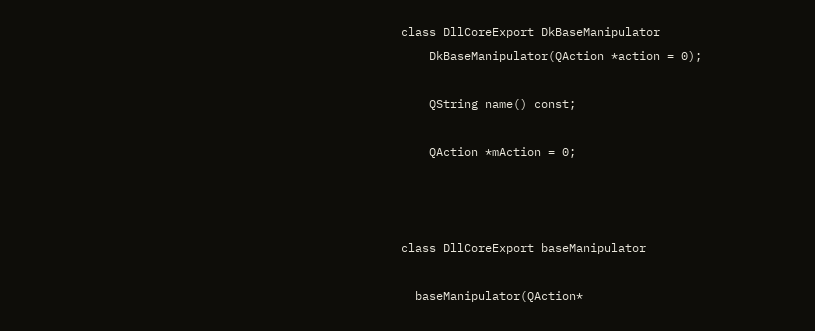class DllCoreExport DkBaseManipulator
    DkBaseManipulator(QAction *action = 0);

    QString name() const;

    QAction *mAction = 0;



class DllCoreExport baseManipulator

  baseManipulator(QAction*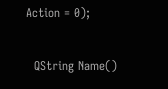Action = 0);

  QString Name()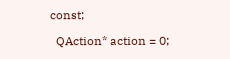const;

  QAction* action = 0;